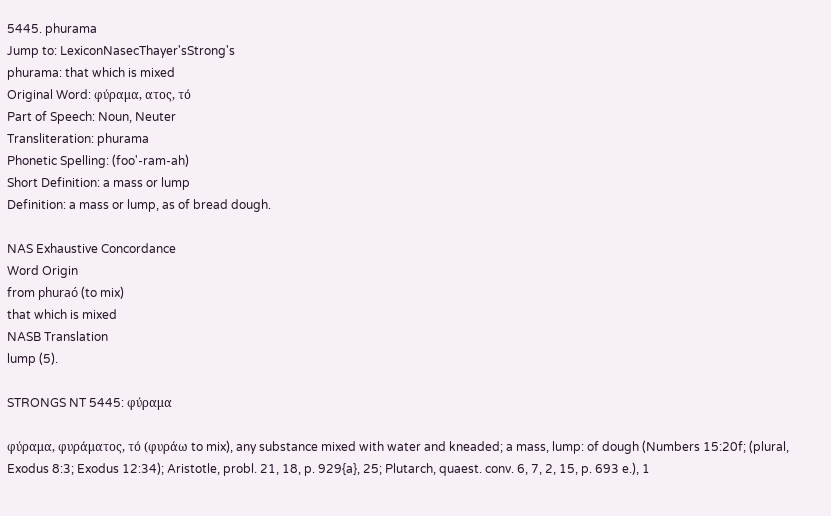5445. phurama
Jump to: LexiconNasecThayer'sStrong's
phurama: that which is mixed
Original Word: φύραμα, ατος, τό
Part of Speech: Noun, Neuter
Transliteration: phurama
Phonetic Spelling: (foo'-ram-ah)
Short Definition: a mass or lump
Definition: a mass or lump, as of bread dough.

NAS Exhaustive Concordance
Word Origin
from phuraó (to mix)
that which is mixed
NASB Translation
lump (5).

STRONGS NT 5445: φύραμα

φύραμα, φυράματος, τό (φυράω to mix), any substance mixed with water and kneaded; a mass, lump: of dough (Numbers 15:20f; (plural, Exodus 8:3; Exodus 12:34); Aristotle, probl. 21, 18, p. 929{a}, 25; Plutarch, quaest. conv. 6, 7, 2, 15, p. 693 e.), 1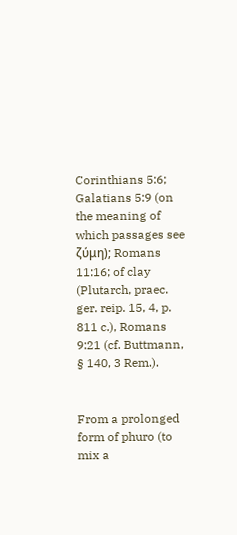Corinthians 5:6; Galatians 5:9 (on the meaning of which passages see ζύμη); Romans 11:16; of clay (Plutarch, praec. ger. reip. 15, 4, p. 811 c.), Romans 9:21 (cf. Buttmann, § 140, 3 Rem.).


From a prolonged form of phuro (to mix a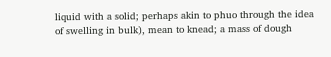liquid with a solid; perhaps akin to phuo through the idea of swelling in bulk), mean to knead; a mass of dough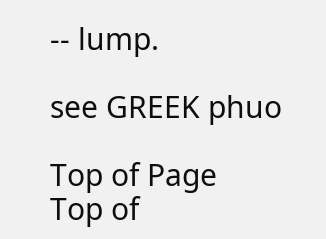-- lump.

see GREEK phuo

Top of Page
Top of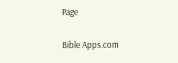Page

Bible Apps.com